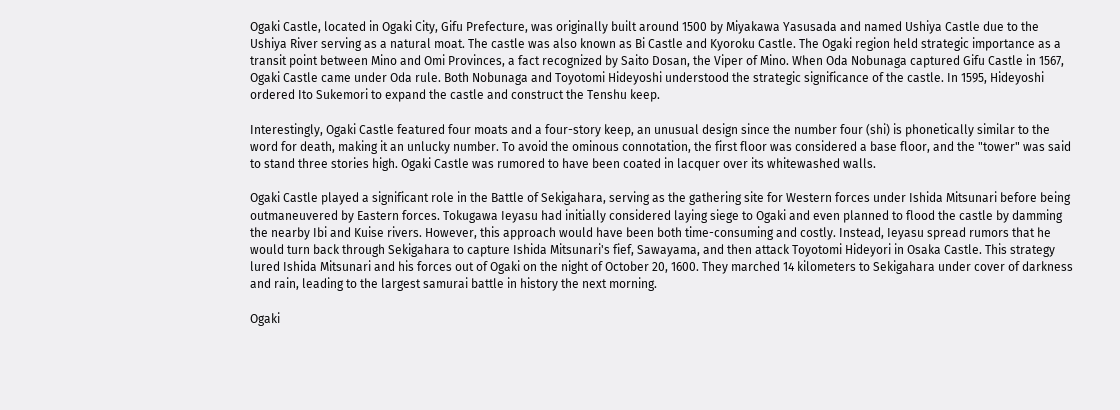Ogaki Castle, located in Ogaki City, Gifu Prefecture, was originally built around 1500 by Miyakawa Yasusada and named Ushiya Castle due to the Ushiya River serving as a natural moat. The castle was also known as Bi Castle and Kyoroku Castle. The Ogaki region held strategic importance as a transit point between Mino and Omi Provinces, a fact recognized by Saito Dosan, the Viper of Mino. When Oda Nobunaga captured Gifu Castle in 1567, Ogaki Castle came under Oda rule. Both Nobunaga and Toyotomi Hideyoshi understood the strategic significance of the castle. In 1595, Hideyoshi ordered Ito Sukemori to expand the castle and construct the Tenshu keep.

Interestingly, Ogaki Castle featured four moats and a four-story keep, an unusual design since the number four (shi) is phonetically similar to the word for death, making it an unlucky number. To avoid the ominous connotation, the first floor was considered a base floor, and the "tower" was said to stand three stories high. Ogaki Castle was rumored to have been coated in lacquer over its whitewashed walls.

Ogaki Castle played a significant role in the Battle of Sekigahara, serving as the gathering site for Western forces under Ishida Mitsunari before being outmaneuvered by Eastern forces. Tokugawa Ieyasu had initially considered laying siege to Ogaki and even planned to flood the castle by damming the nearby Ibi and Kuise rivers. However, this approach would have been both time-consuming and costly. Instead, Ieyasu spread rumors that he would turn back through Sekigahara to capture Ishida Mitsunari's fief, Sawayama, and then attack Toyotomi Hideyori in Osaka Castle. This strategy lured Ishida Mitsunari and his forces out of Ogaki on the night of October 20, 1600. They marched 14 kilometers to Sekigahara under cover of darkness and rain, leading to the largest samurai battle in history the next morning.

Ogaki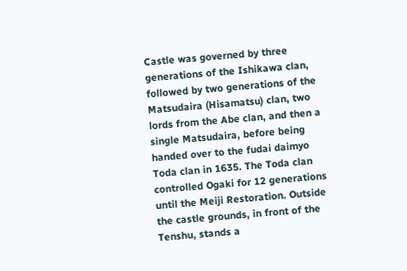Castle was governed by three generations of the Ishikawa clan, followed by two generations of the Matsudaira (Hisamatsu) clan, two lords from the Abe clan, and then a single Matsudaira, before being handed over to the fudai daimyo Toda clan in 1635. The Toda clan controlled Ogaki for 12 generations until the Meiji Restoration. Outside the castle grounds, in front of the Tenshu, stands a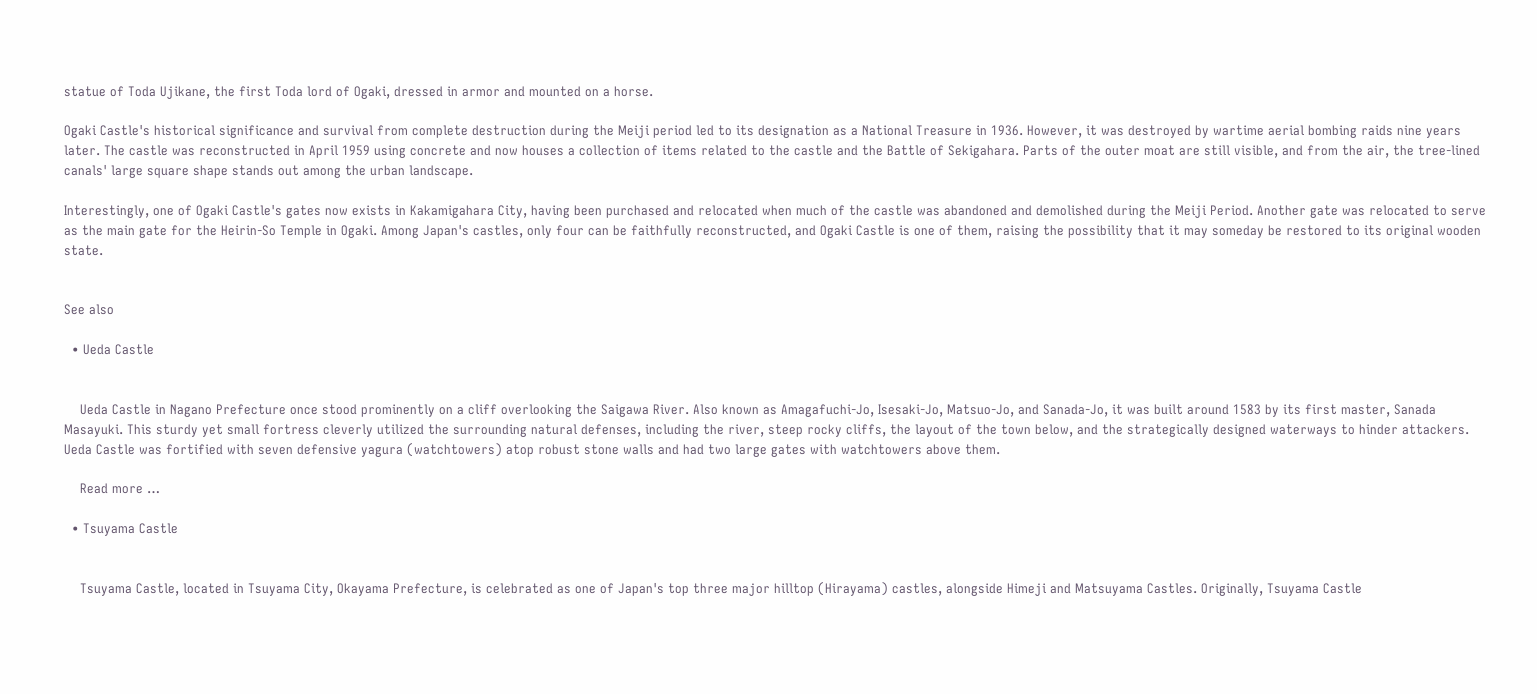statue of Toda Ujikane, the first Toda lord of Ogaki, dressed in armor and mounted on a horse.

Ogaki Castle's historical significance and survival from complete destruction during the Meiji period led to its designation as a National Treasure in 1936. However, it was destroyed by wartime aerial bombing raids nine years later. The castle was reconstructed in April 1959 using concrete and now houses a collection of items related to the castle and the Battle of Sekigahara. Parts of the outer moat are still visible, and from the air, the tree-lined canals' large square shape stands out among the urban landscape.

Interestingly, one of Ogaki Castle's gates now exists in Kakamigahara City, having been purchased and relocated when much of the castle was abandoned and demolished during the Meiji Period. Another gate was relocated to serve as the main gate for the Heirin-So Temple in Ogaki. Among Japan's castles, only four can be faithfully reconstructed, and Ogaki Castle is one of them, raising the possibility that it may someday be restored to its original wooden state.


See also

  • Ueda Castle


    Ueda Castle in Nagano Prefecture once stood prominently on a cliff overlooking the Saigawa River. Also known as Amagafuchi-Jo, Isesaki-Jo, Matsuo-Jo, and Sanada-Jo, it was built around 1583 by its first master, Sanada Masayuki. This sturdy yet small fortress cleverly utilized the surrounding natural defenses, including the river, steep rocky cliffs, the layout of the town below, and the strategically designed waterways to hinder attackers. Ueda Castle was fortified with seven defensive yagura (watchtowers) atop robust stone walls and had two large gates with watchtowers above them.

    Read more …

  • Tsuyama Castle


    Tsuyama Castle, located in Tsuyama City, Okayama Prefecture, is celebrated as one of Japan's top three major hilltop (Hirayama) castles, alongside Himeji and Matsuyama Castles. Originally, Tsuyama Castle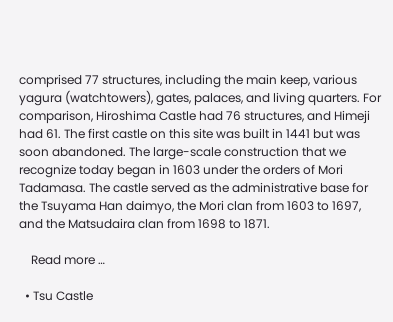comprised 77 structures, including the main keep, various yagura (watchtowers), gates, palaces, and living quarters. For comparison, Hiroshima Castle had 76 structures, and Himeji had 61. The first castle on this site was built in 1441 but was soon abandoned. The large-scale construction that we recognize today began in 1603 under the orders of Mori Tadamasa. The castle served as the administrative base for the Tsuyama Han daimyo, the Mori clan from 1603 to 1697, and the Matsudaira clan from 1698 to 1871.

    Read more …

  • Tsu Castle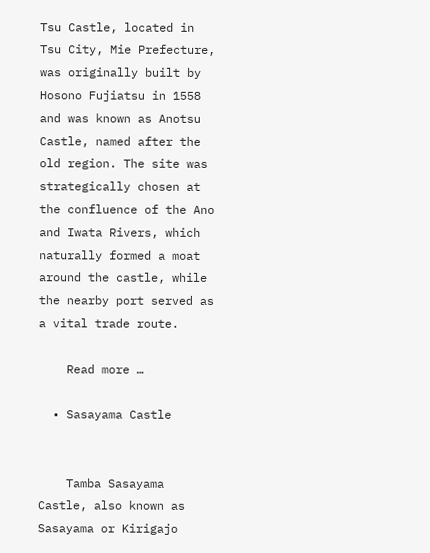Tsu Castle, located in Tsu City, Mie Prefecture, was originally built by Hosono Fujiatsu in 1558 and was known as Anotsu Castle, named after the old region. The site was strategically chosen at the confluence of the Ano and Iwata Rivers, which naturally formed a moat around the castle, while the nearby port served as a vital trade route.

    Read more …

  • Sasayama Castle


    Tamba Sasayama Castle, also known as Sasayama or Kirigajo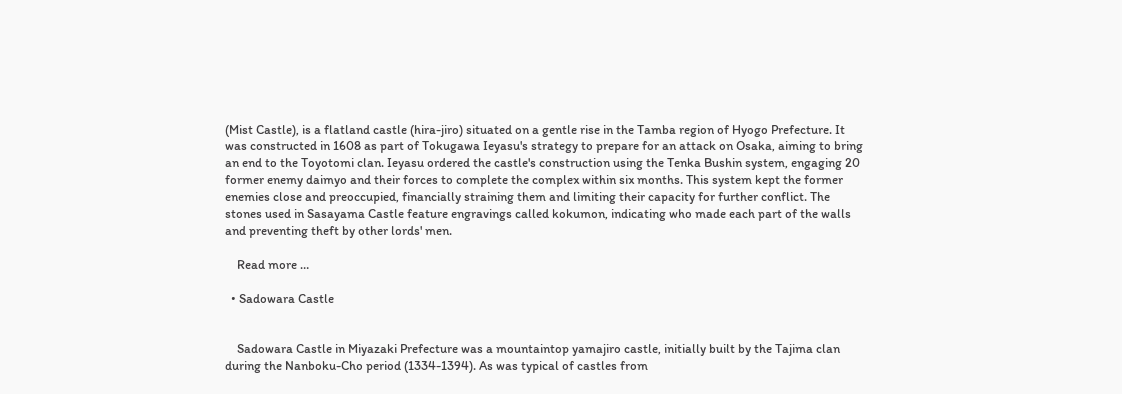(Mist Castle), is a flatland castle (hira-jiro) situated on a gentle rise in the Tamba region of Hyogo Prefecture. It was constructed in 1608 as part of Tokugawa Ieyasu's strategy to prepare for an attack on Osaka, aiming to bring an end to the Toyotomi clan. Ieyasu ordered the castle's construction using the Tenka Bushin system, engaging 20 former enemy daimyo and their forces to complete the complex within six months. This system kept the former enemies close and preoccupied, financially straining them and limiting their capacity for further conflict. The stones used in Sasayama Castle feature engravings called kokumon, indicating who made each part of the walls and preventing theft by other lords' men.

    Read more …

  • Sadowara Castle


    Sadowara Castle in Miyazaki Prefecture was a mountaintop yamajiro castle, initially built by the Tajima clan during the Nanboku-Cho period (1334-1394). As was typical of castles from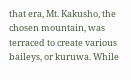that era, Mt. Kakusho, the chosen mountain, was terraced to create various baileys, or kuruwa. While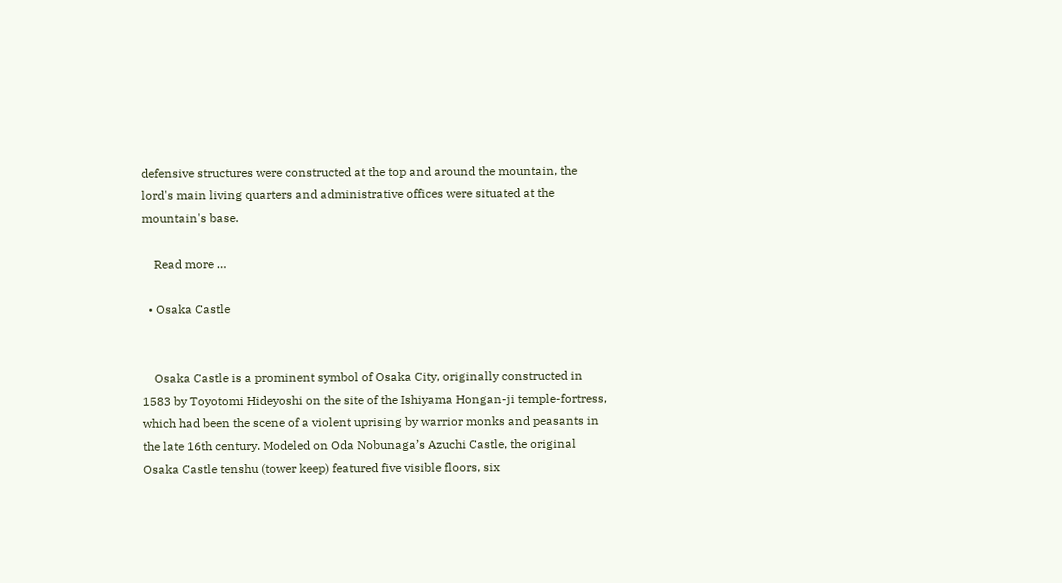defensive structures were constructed at the top and around the mountain, the lord's main living quarters and administrative offices were situated at the mountain's base.

    Read more …

  • Osaka Castle


    Osaka Castle is a prominent symbol of Osaka City, originally constructed in 1583 by Toyotomi Hideyoshi on the site of the Ishiyama Hongan-ji temple-fortress, which had been the scene of a violent uprising by warrior monks and peasants in the late 16th century. Modeled on Oda Nobunaga’s Azuchi Castle, the original Osaka Castle tenshu (tower keep) featured five visible floors, six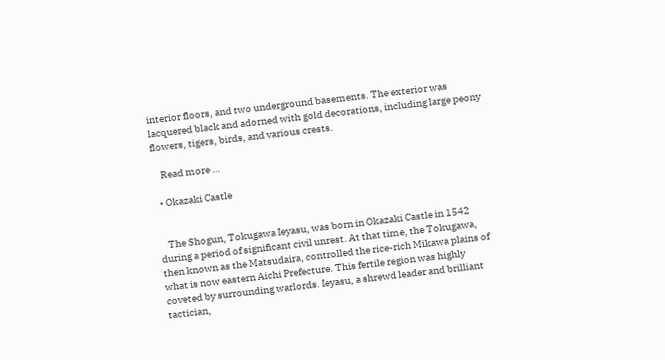interior floors, and two underground basements. The exterior was lacquered black and adorned with gold decorations, including large peony flowers, tigers, birds, and various crests.

    Read more …

  • Okazaki Castle


    The Shogun, Tokugawa Ieyasu, was born in Okazaki Castle in 1542 during a period of significant civil unrest. At that time, the Tokugawa, then known as the Matsudaira, controlled the rice-rich Mikawa plains of what is now eastern Aichi Prefecture. This fertile region was highly coveted by surrounding warlords. Ieyasu, a shrewd leader and brilliant tactician,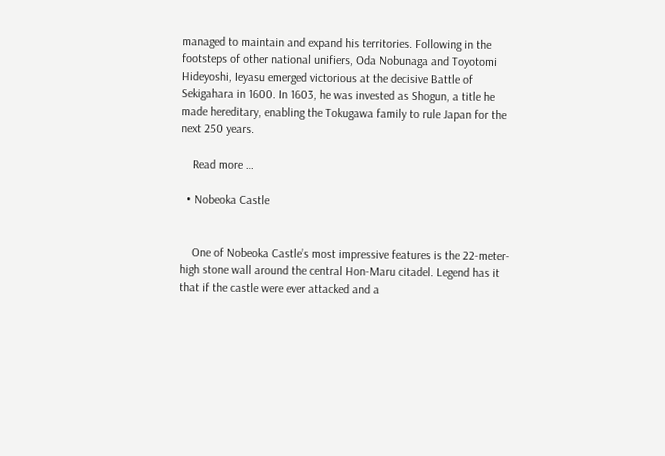managed to maintain and expand his territories. Following in the footsteps of other national unifiers, Oda Nobunaga and Toyotomi Hideyoshi, Ieyasu emerged victorious at the decisive Battle of Sekigahara in 1600. In 1603, he was invested as Shogun, a title he made hereditary, enabling the Tokugawa family to rule Japan for the next 250 years.

    Read more …

  • Nobeoka Castle


    One of Nobeoka Castle’s most impressive features is the 22-meter-high stone wall around the central Hon-Maru citadel. Legend has it that if the castle were ever attacked and a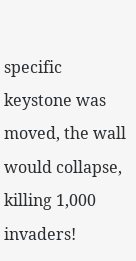specific keystone was moved, the wall would collapse, killing 1,000 invaders!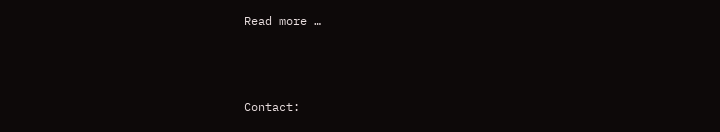Read more …



Contact: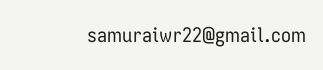samuraiwr22@gmail.com